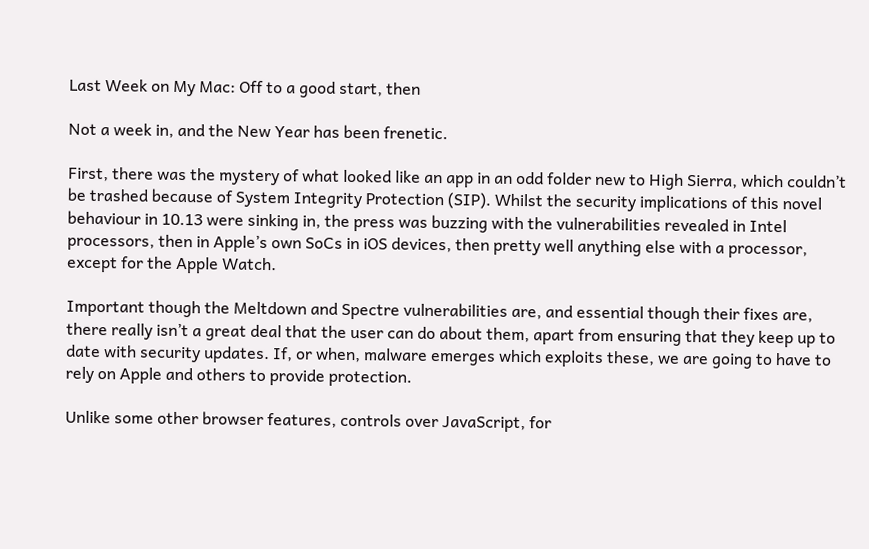Last Week on My Mac: Off to a good start, then

Not a week in, and the New Year has been frenetic.

First, there was the mystery of what looked like an app in an odd folder new to High Sierra, which couldn’t be trashed because of System Integrity Protection (SIP). Whilst the security implications of this novel behaviour in 10.13 were sinking in, the press was buzzing with the vulnerabilities revealed in Intel processors, then in Apple’s own SoCs in iOS devices, then pretty well anything else with a processor, except for the Apple Watch.

Important though the Meltdown and Spectre vulnerabilities are, and essential though their fixes are, there really isn’t a great deal that the user can do about them, apart from ensuring that they keep up to date with security updates. If, or when, malware emerges which exploits these, we are going to have to rely on Apple and others to provide protection.

Unlike some other browser features, controls over JavaScript, for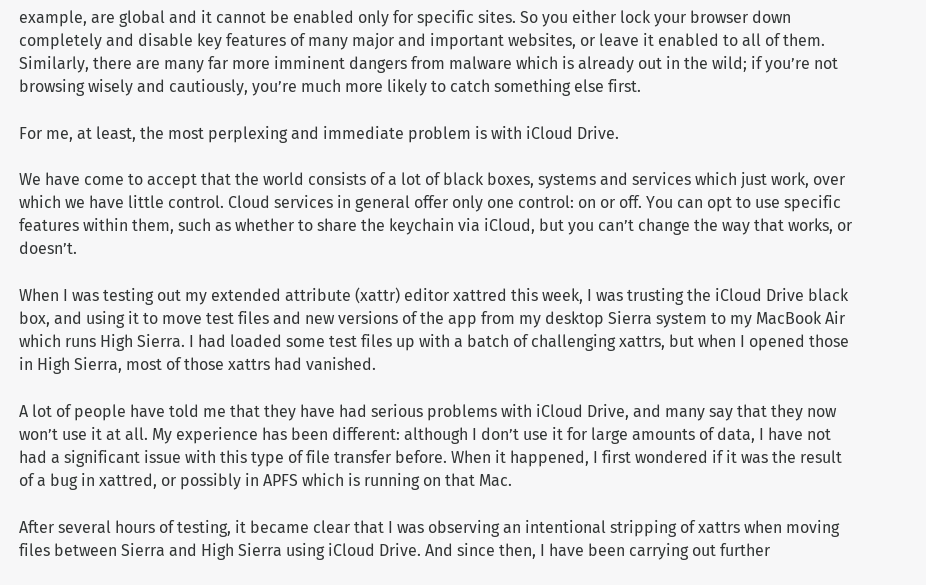example, are global and it cannot be enabled only for specific sites. So you either lock your browser down completely and disable key features of many major and important websites, or leave it enabled to all of them. Similarly, there are many far more imminent dangers from malware which is already out in the wild; if you’re not browsing wisely and cautiously, you’re much more likely to catch something else first.

For me, at least, the most perplexing and immediate problem is with iCloud Drive.

We have come to accept that the world consists of a lot of black boxes, systems and services which just work, over which we have little control. Cloud services in general offer only one control: on or off. You can opt to use specific features within them, such as whether to share the keychain via iCloud, but you can’t change the way that works, or doesn’t.

When I was testing out my extended attribute (xattr) editor xattred this week, I was trusting the iCloud Drive black box, and using it to move test files and new versions of the app from my desktop Sierra system to my MacBook Air which runs High Sierra. I had loaded some test files up with a batch of challenging xattrs, but when I opened those in High Sierra, most of those xattrs had vanished.

A lot of people have told me that they have had serious problems with iCloud Drive, and many say that they now won’t use it at all. My experience has been different: although I don’t use it for large amounts of data, I have not had a significant issue with this type of file transfer before. When it happened, I first wondered if it was the result of a bug in xattred, or possibly in APFS which is running on that Mac.

After several hours of testing, it became clear that I was observing an intentional stripping of xattrs when moving files between Sierra and High Sierra using iCloud Drive. And since then, I have been carrying out further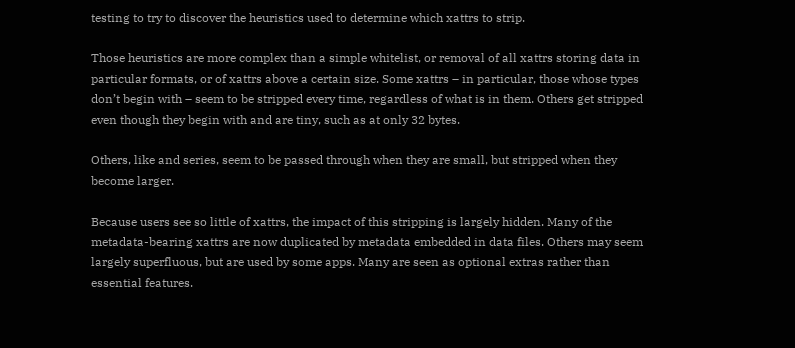testing to try to discover the heuristics used to determine which xattrs to strip.

Those heuristics are more complex than a simple whitelist, or removal of all xattrs storing data in particular formats, or of xattrs above a certain size. Some xattrs – in particular, those whose types don’t begin with – seem to be stripped every time, regardless of what is in them. Others get stripped even though they begin with and are tiny, such as at only 32 bytes.

Others, like and series, seem to be passed through when they are small, but stripped when they become larger.

Because users see so little of xattrs, the impact of this stripping is largely hidden. Many of the metadata-bearing xattrs are now duplicated by metadata embedded in data files. Others may seem largely superfluous, but are used by some apps. Many are seen as optional extras rather than essential features.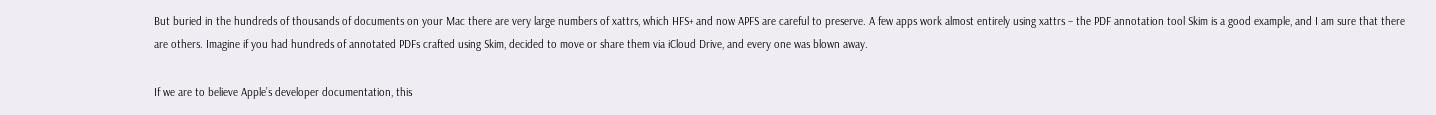But buried in the hundreds of thousands of documents on your Mac there are very large numbers of xattrs, which HFS+ and now APFS are careful to preserve. A few apps work almost entirely using xattrs – the PDF annotation tool Skim is a good example, and I am sure that there are others. Imagine if you had hundreds of annotated PDFs crafted using Skim, decided to move or share them via iCloud Drive, and every one was blown away.

If we are to believe Apple’s developer documentation, this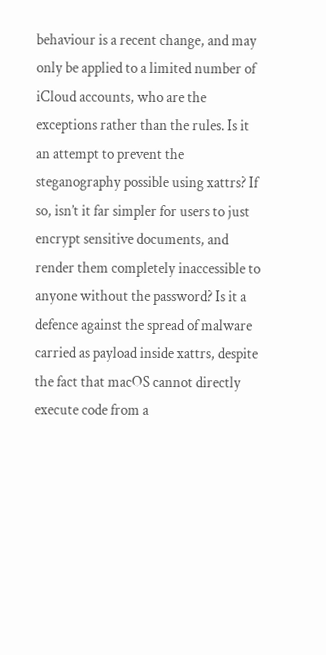behaviour is a recent change, and may only be applied to a limited number of iCloud accounts, who are the exceptions rather than the rules. Is it an attempt to prevent the steganography possible using xattrs? If so, isn’t it far simpler for users to just encrypt sensitive documents, and render them completely inaccessible to anyone without the password? Is it a defence against the spread of malware carried as payload inside xattrs, despite the fact that macOS cannot directly execute code from a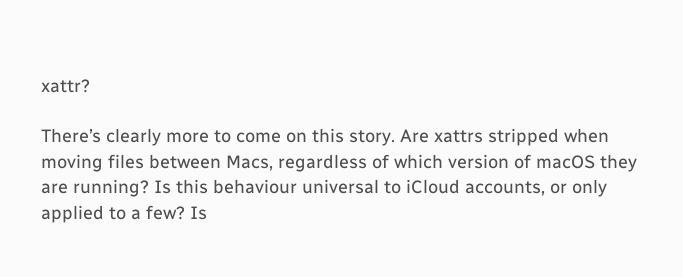xattr?

There’s clearly more to come on this story. Are xattrs stripped when moving files between Macs, regardless of which version of macOS they are running? Is this behaviour universal to iCloud accounts, or only applied to a few? Is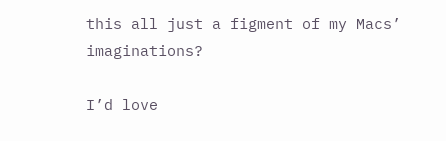this all just a figment of my Macs’ imaginations?

I’d love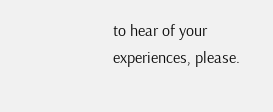to hear of your experiences, please.